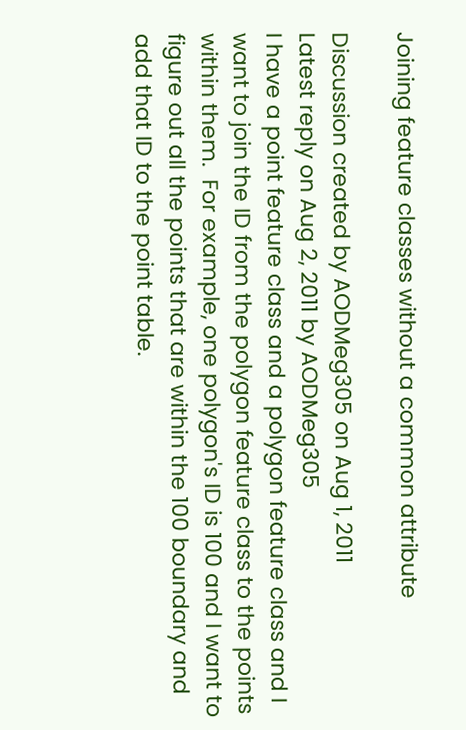Joining feature classes without a common attribute

Discussion created by AODMeg305 on Aug 1, 2011
Latest reply on Aug 2, 2011 by AODMeg305
I have a point feature class and a polygon feature class and I want to join the ID from the polygon feature class to the points within them.  For example, one polygon's ID is 100 and I want to figure out all the points that are within the 100 boundary and add that ID to the point table.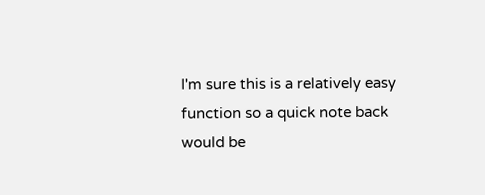I'm sure this is a relatively easy function so a quick note back would be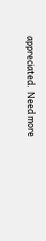appreciated.  Need more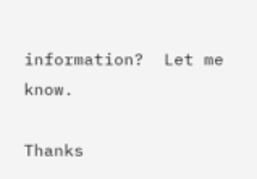information?  Let me know.

Thanks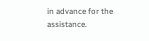in advance for the assistance.